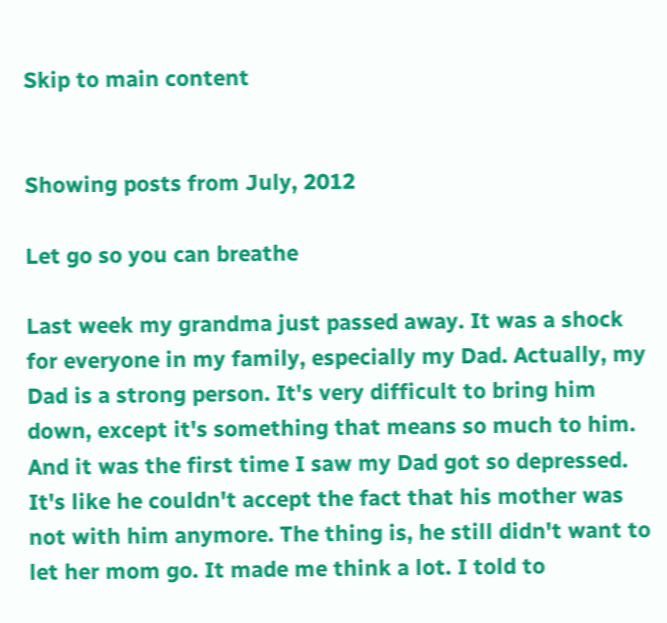Skip to main content


Showing posts from July, 2012

Let go so you can breathe

Last week my grandma just passed away. It was a shock for everyone in my family, especially my Dad. Actually, my Dad is a strong person. It's very difficult to bring him down, except it's something that means so much to him. And it was the first time I saw my Dad got so depressed. It's like he couldn't accept the fact that his mother was not with him anymore. The thing is, he still didn't want to let her mom go. It made me think a lot. I told to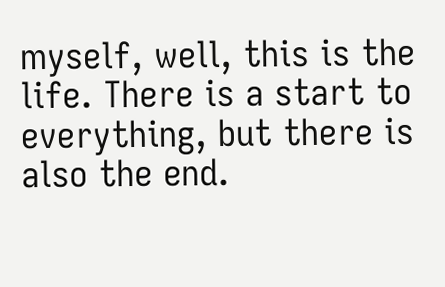myself, well, this is the life. There is a start to everything, but there is also the end.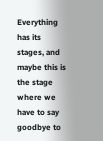Everything has its stages, and maybe this is the stage where we have to say goodbye to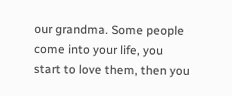our grandma. Some people come into your life, you start to love them, then you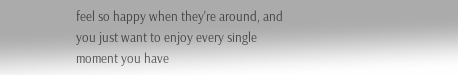feel so happy when they're around, and you just want to enjoy every single moment you have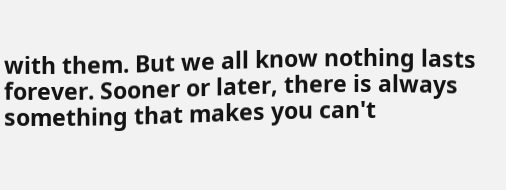with them. But we all know nothing lasts forever. Sooner or later, there is always something that makes you can't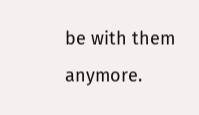be with them anymore.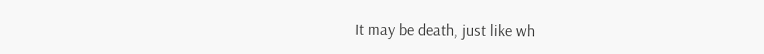It may be death, just like wh